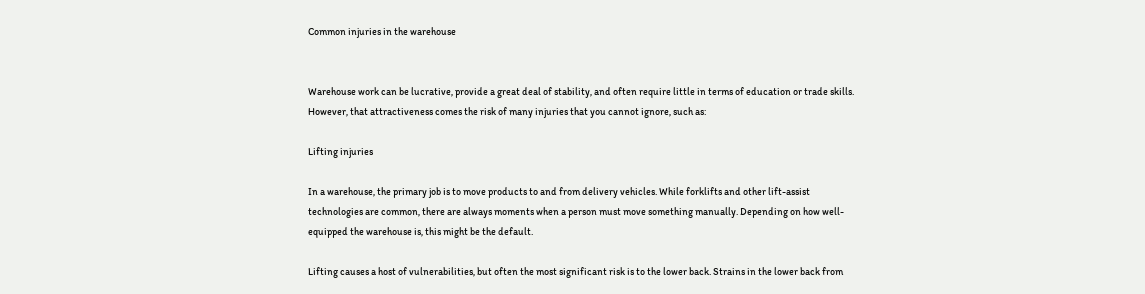Common injuries in the warehouse


Warehouse work can be lucrative, provide a great deal of stability, and often require little in terms of education or trade skills. However, that attractiveness comes the risk of many injuries that you cannot ignore, such as:

Lifting injuries

In a warehouse, the primary job is to move products to and from delivery vehicles. While forklifts and other lift-assist technologies are common, there are always moments when a person must move something manually. Depending on how well-equipped the warehouse is, this might be the default.

Lifting causes a host of vulnerabilities, but often the most significant risk is to the lower back. Strains in the lower back from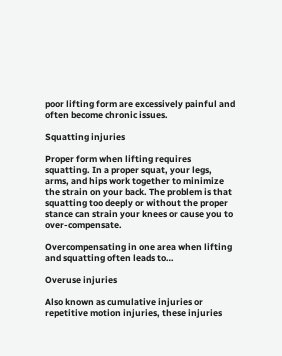poor lifting form are excessively painful and often become chronic issues.

Squatting injuries

Proper form when lifting requires squatting. In a proper squat, your legs, arms, and hips work together to minimize the strain on your back. The problem is that squatting too deeply or without the proper stance can strain your knees or cause you to over-compensate.

Overcompensating in one area when lifting and squatting often leads to…

Overuse injuries

Also known as cumulative injuries or repetitive motion injuries, these injuries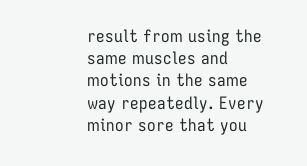result from using the same muscles and motions in the same way repeatedly. Every minor sore that you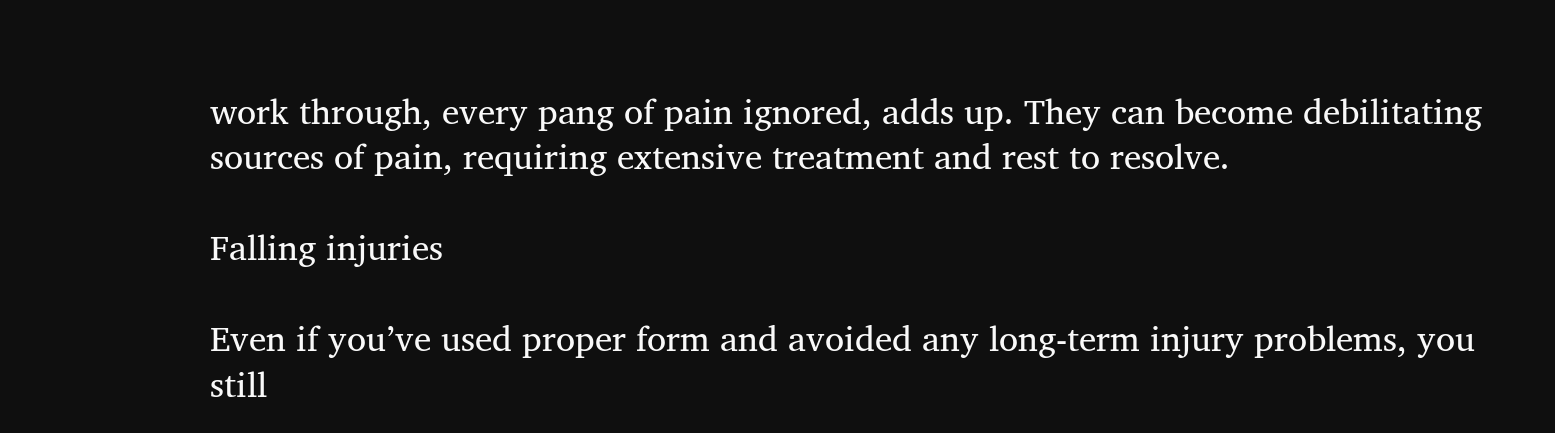work through, every pang of pain ignored, adds up. They can become debilitating sources of pain, requiring extensive treatment and rest to resolve.

Falling injuries

Even if you’ve used proper form and avoided any long-term injury problems, you still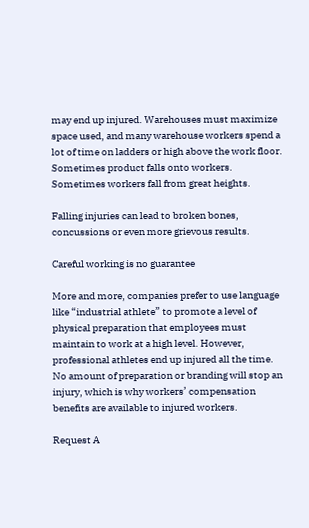may end up injured. Warehouses must maximize space used, and many warehouse workers spend a lot of time on ladders or high above the work floor. Sometimes product falls onto workers. Sometimes workers fall from great heights.

Falling injuries can lead to broken bones, concussions or even more grievous results.

Careful working is no guarantee

More and more, companies prefer to use language like “industrial athlete” to promote a level of physical preparation that employees must maintain to work at a high level. However, professional athletes end up injured all the time. No amount of preparation or branding will stop an injury, which is why workers’ compensation benefits are available to injured workers.

Request A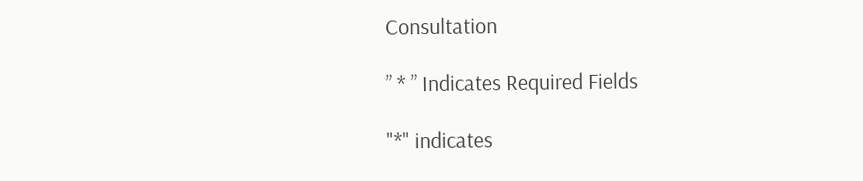Consultation

” * ” Indicates Required Fields

"*" indicates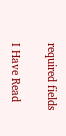required fields

I Have Read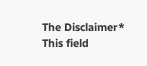The Disclaimer*
This field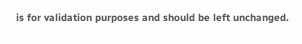is for validation purposes and should be left unchanged.